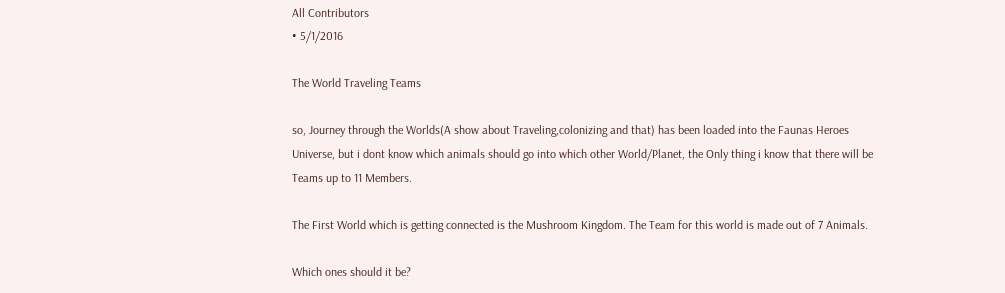All Contributors
• 5/1/2016

The World Traveling Teams

so, Journey through the Worlds(A show about Traveling,colonizing and that) has been loaded into the Faunas Heroes Universe, but i dont know which animals should go into which other World/Planet, the Only thing i know that there will be Teams up to 11 Members.

The First World which is getting connected is the Mushroom Kingdom. The Team for this world is made out of 7 Animals.

Which ones should it be?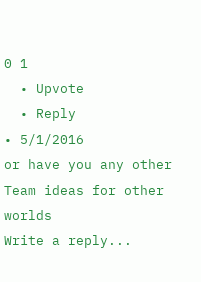0 1
  • Upvote
  • Reply
• 5/1/2016
or have you any other Team ideas for other worlds
Write a reply...